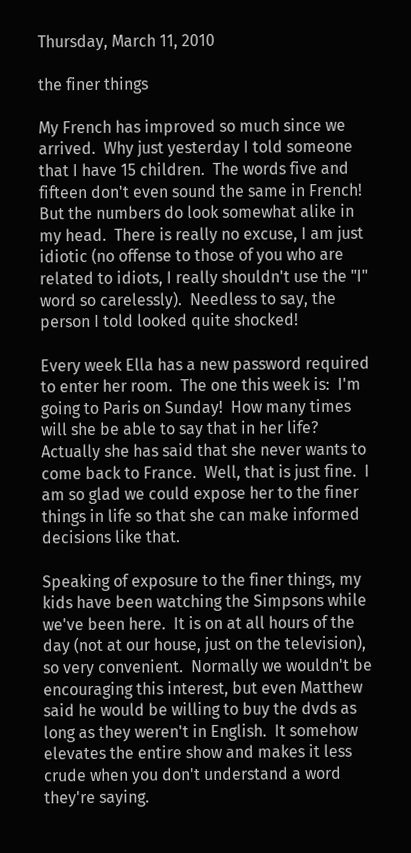Thursday, March 11, 2010

the finer things

My French has improved so much since we arrived.  Why just yesterday I told someone that I have 15 children.  The words five and fifteen don't even sound the same in French!  But the numbers do look somewhat alike in my head.  There is really no excuse, I am just idiotic (no offense to those of you who are related to idiots, I really shouldn't use the "I" word so carelessly).  Needless to say, the person I told looked quite shocked!

Every week Ella has a new password required to enter her room.  The one this week is:  I'm going to Paris on Sunday!  How many times will she be able to say that in her life?  Actually she has said that she never wants to come back to France.  Well, that is just fine.  I am so glad we could expose her to the finer things in life so that she can make informed decisions like that.

Speaking of exposure to the finer things, my kids have been watching the Simpsons while we've been here.  It is on at all hours of the day (not at our house, just on the television), so very convenient.  Normally we wouldn't be encouraging this interest, but even Matthew said he would be willing to buy the dvds as long as they weren't in English.  It somehow elevates the entire show and makes it less crude when you don't understand a word they're saying.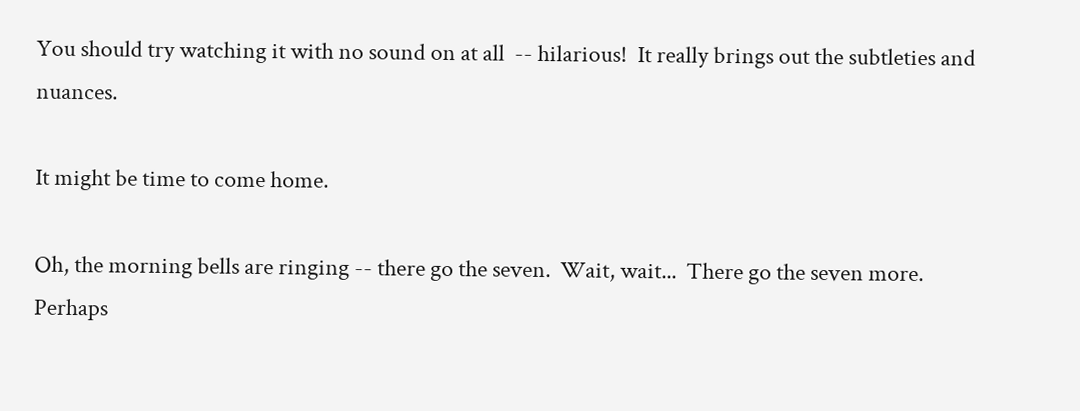You should try watching it with no sound on at all  -- hilarious!  It really brings out the subtleties and nuances.

It might be time to come home.

Oh, the morning bells are ringing -- there go the seven.  Wait, wait...  There go the seven more.  Perhaps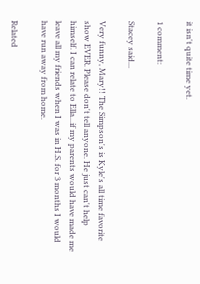it isn't quite time yet.

1 comment:

Stacey said...

Very funny, Mary!! The Simpson's is Kyle's all time favorite show EVER. Please don't tell anyone. He just can't help himself. I can relate to Ella...if my parents would have made me leave all my friends when I was in H.S. for 3 months I would have run away from home.

Related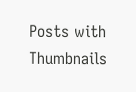Posts with Thumbnails